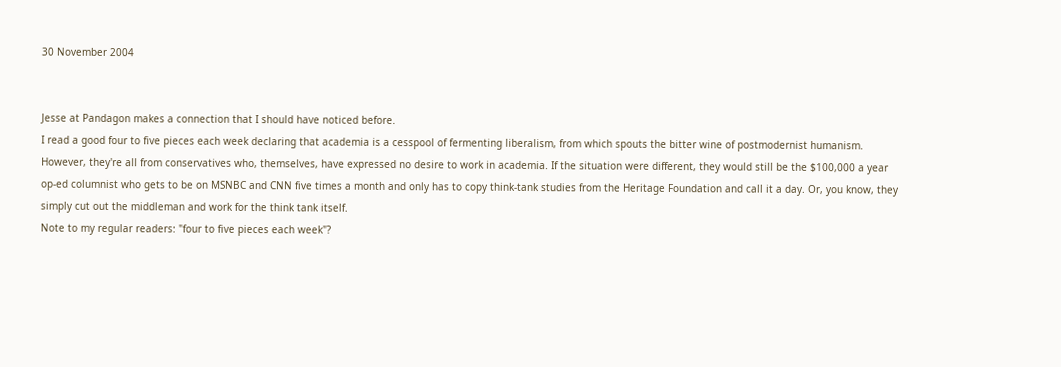30 November 2004


Jesse at Pandagon makes a connection that I should have noticed before.
I read a good four to five pieces each week declaring that academia is a cesspool of fermenting liberalism, from which spouts the bitter wine of postmodernist humanism. However, they're all from conservatives who, themselves, have expressed no desire to work in academia. If the situation were different, they would still be the $100,000 a year op-ed columnist who gets to be on MSNBC and CNN five times a month and only has to copy think-tank studies from the Heritage Foundation and call it a day. Or, you know, they simply cut out the middleman and work for the think tank itself.
Note to my regular readers: "four to five pieces each week"?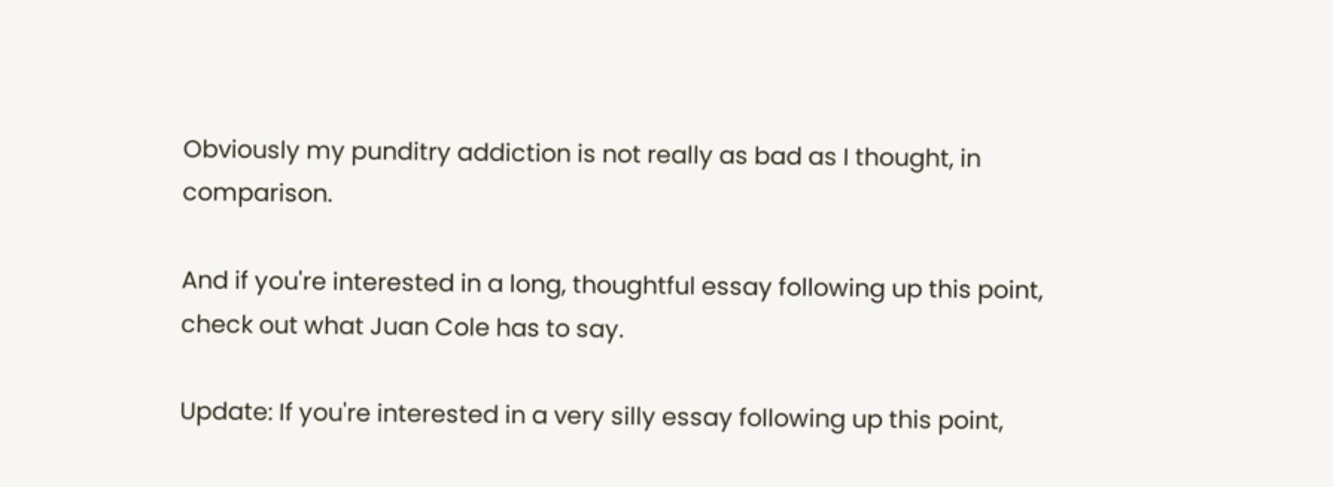Obviously my punditry addiction is not really as bad as I thought, in comparison.

And if you're interested in a long, thoughtful essay following up this point, check out what Juan Cole has to say.

Update: If you're interested in a very silly essay following up this point,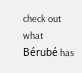check out what Bérubé has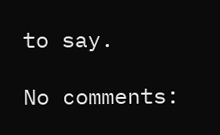to say.

No comments: